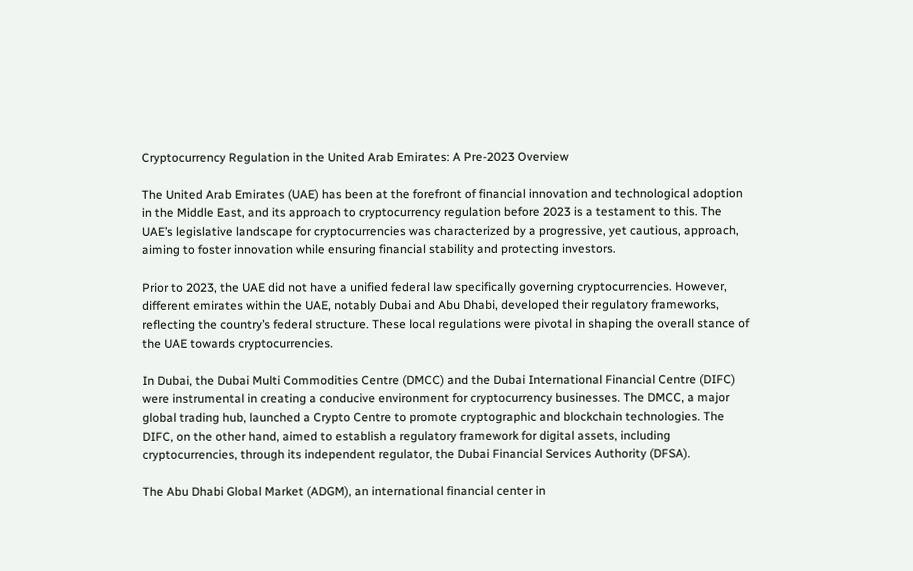Cryptocurrency Regulation in the United Arab Emirates: A Pre-2023 Overview

The United Arab Emirates (UAE) has been at the forefront of financial innovation and technological adoption in the Middle East, and its approach to cryptocurrency regulation before 2023 is a testament to this. The UAE’s legislative landscape for cryptocurrencies was characterized by a progressive, yet cautious, approach, aiming to foster innovation while ensuring financial stability and protecting investors.

Prior to 2023, the UAE did not have a unified federal law specifically governing cryptocurrencies. However, different emirates within the UAE, notably Dubai and Abu Dhabi, developed their regulatory frameworks, reflecting the country’s federal structure. These local regulations were pivotal in shaping the overall stance of the UAE towards cryptocurrencies.

In Dubai, the Dubai Multi Commodities Centre (DMCC) and the Dubai International Financial Centre (DIFC) were instrumental in creating a conducive environment for cryptocurrency businesses. The DMCC, a major global trading hub, launched a Crypto Centre to promote cryptographic and blockchain technologies. The DIFC, on the other hand, aimed to establish a regulatory framework for digital assets, including cryptocurrencies, through its independent regulator, the Dubai Financial Services Authority (DFSA).

The Abu Dhabi Global Market (ADGM), an international financial center in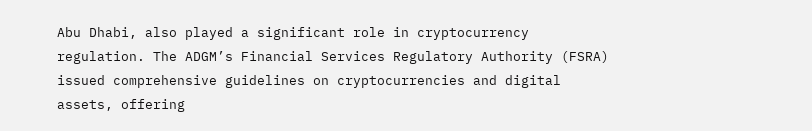Abu Dhabi, also played a significant role in cryptocurrency regulation. The ADGM’s Financial Services Regulatory Authority (FSRA) issued comprehensive guidelines on cryptocurrencies and digital assets, offering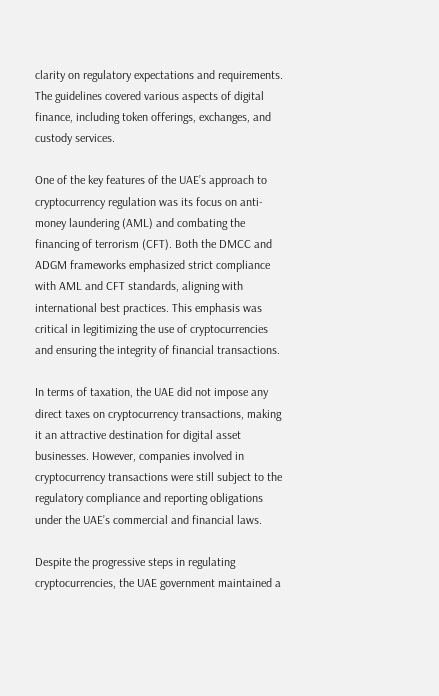clarity on regulatory expectations and requirements. The guidelines covered various aspects of digital finance, including token offerings, exchanges, and custody services.

One of the key features of the UAE’s approach to cryptocurrency regulation was its focus on anti-money laundering (AML) and combating the financing of terrorism (CFT). Both the DMCC and ADGM frameworks emphasized strict compliance with AML and CFT standards, aligning with international best practices. This emphasis was critical in legitimizing the use of cryptocurrencies and ensuring the integrity of financial transactions.

In terms of taxation, the UAE did not impose any direct taxes on cryptocurrency transactions, making it an attractive destination for digital asset businesses. However, companies involved in cryptocurrency transactions were still subject to the regulatory compliance and reporting obligations under the UAE’s commercial and financial laws.

Despite the progressive steps in regulating cryptocurrencies, the UAE government maintained a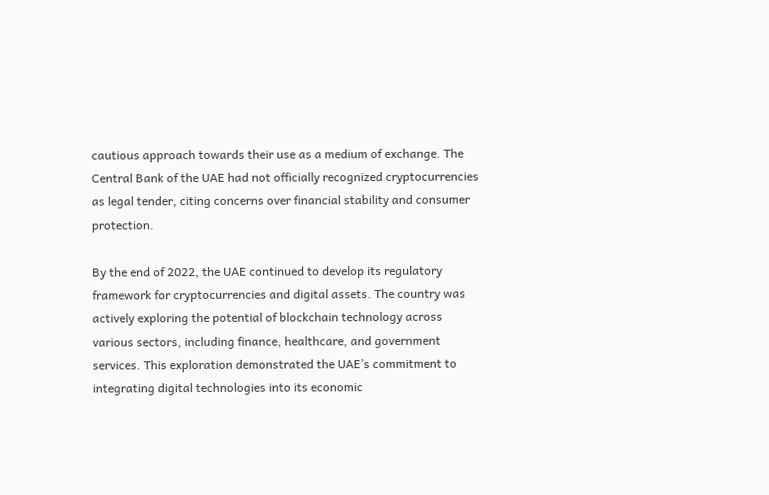cautious approach towards their use as a medium of exchange. The Central Bank of the UAE had not officially recognized cryptocurrencies as legal tender, citing concerns over financial stability and consumer protection.

By the end of 2022, the UAE continued to develop its regulatory framework for cryptocurrencies and digital assets. The country was actively exploring the potential of blockchain technology across various sectors, including finance, healthcare, and government services. This exploration demonstrated the UAE’s commitment to integrating digital technologies into its economic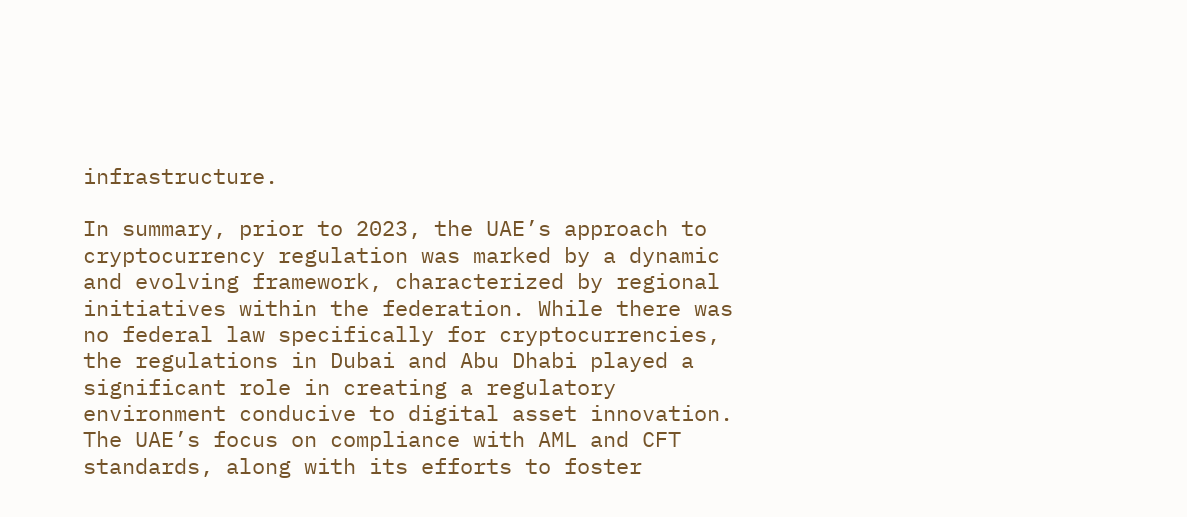infrastructure.

In summary, prior to 2023, the UAE’s approach to cryptocurrency regulation was marked by a dynamic and evolving framework, characterized by regional initiatives within the federation. While there was no federal law specifically for cryptocurrencies, the regulations in Dubai and Abu Dhabi played a significant role in creating a regulatory environment conducive to digital asset innovation. The UAE’s focus on compliance with AML and CFT standards, along with its efforts to foster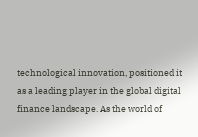technological innovation, positioned it as a leading player in the global digital finance landscape. As the world of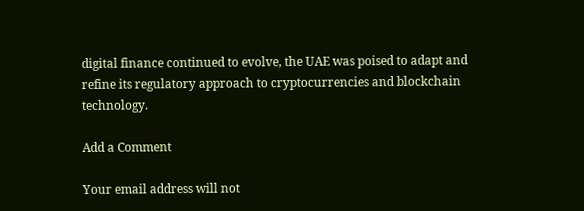digital finance continued to evolve, the UAE was poised to adapt and refine its regulatory approach to cryptocurrencies and blockchain technology.

Add a Comment

Your email address will not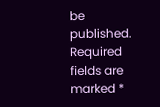be published. Required fields are marked *